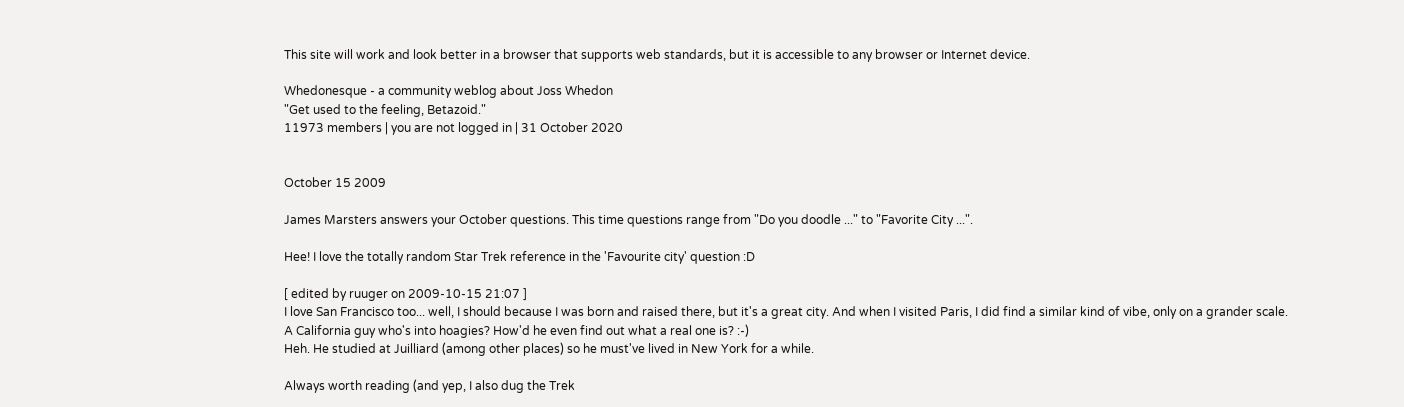This site will work and look better in a browser that supports web standards, but it is accessible to any browser or Internet device.

Whedonesque - a community weblog about Joss Whedon
"Get used to the feeling, Betazoid."
11973 members | you are not logged in | 31 October 2020


October 15 2009

James Marsters answers your October questions. This time questions range from "Do you doodle ..." to "Favorite City ...".

Hee! I love the totally random Star Trek reference in the 'Favourite city' question :D

[ edited by ruuger on 2009-10-15 21:07 ]
I love San Francisco too... well, I should because I was born and raised there, but it's a great city. And when I visited Paris, I did find a similar kind of vibe, only on a grander scale.
A California guy who's into hoagies? How'd he even find out what a real one is? :-)
Heh. He studied at Juilliard (among other places) so he must've lived in New York for a while.

Always worth reading (and yep, I also dug the Trek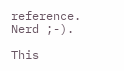reference. Nerd ;-).

This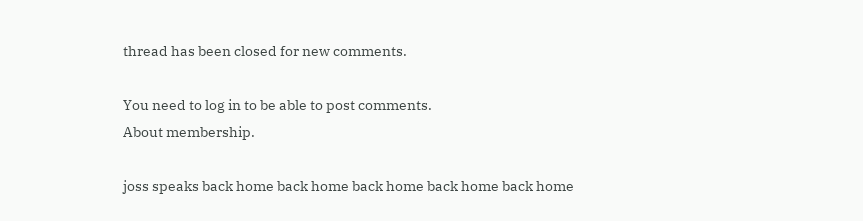thread has been closed for new comments.

You need to log in to be able to post comments.
About membership.

joss speaks back home back home back home back home back home